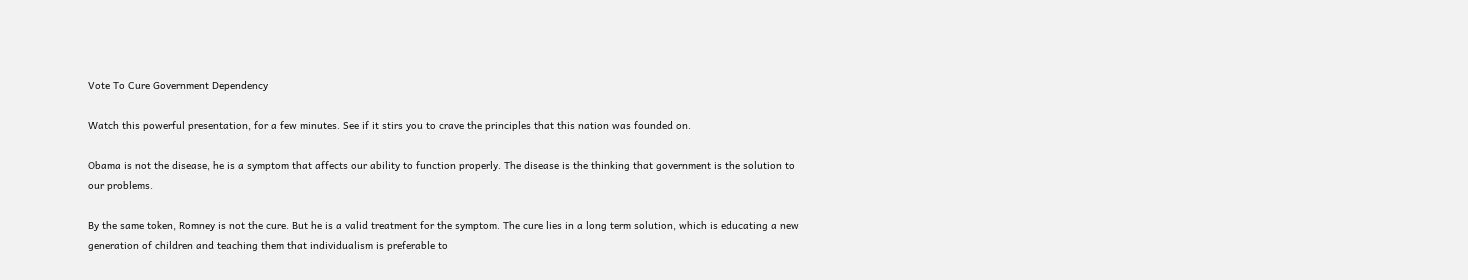Vote To Cure Government Dependency

Watch this powerful presentation, for a few minutes. See if it stirs you to crave the principles that this nation was founded on.

Obama is not the disease, he is a symptom that affects our ability to function properly. The disease is the thinking that government is the solution to our problems.

By the same token, Romney is not the cure. But he is a valid treatment for the symptom. The cure lies in a long term solution, which is educating a new generation of children and teaching them that individualism is preferable to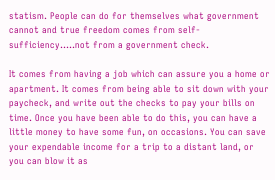statism. People can do for themselves what government cannot and true freedom comes from self-sufficiency…..not from a government check.

It comes from having a job which can assure you a home or apartment. It comes from being able to sit down with your paycheck, and write out the checks to pay your bills on time. Once you have been able to do this, you can have a little money to have some fun, on occasions. You can save your expendable income for a trip to a distant land, or you can blow it as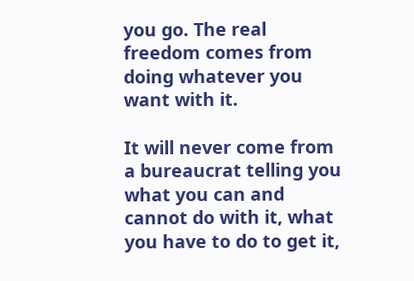you go. The real freedom comes from doing whatever you want with it.

It will never come from a bureaucrat telling you what you can and cannot do with it, what you have to do to get it,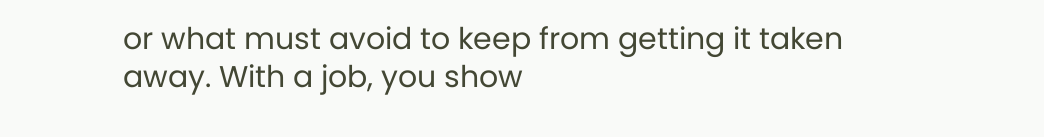or what must avoid to keep from getting it taken away. With a job, you show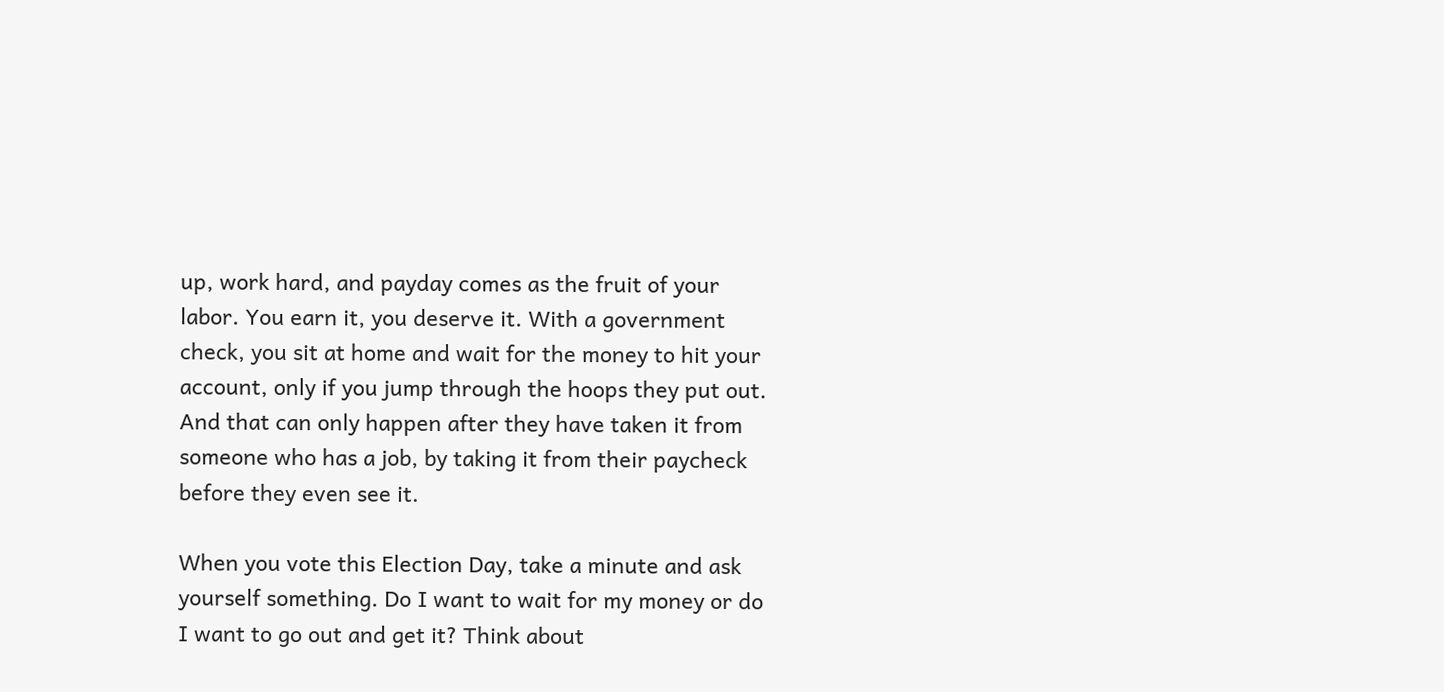up, work hard, and payday comes as the fruit of your labor. You earn it, you deserve it. With a government check, you sit at home and wait for the money to hit your account, only if you jump through the hoops they put out. And that can only happen after they have taken it from someone who has a job, by taking it from their paycheck before they even see it.

When you vote this Election Day, take a minute and ask yourself something. Do I want to wait for my money or do I want to go out and get it? Think about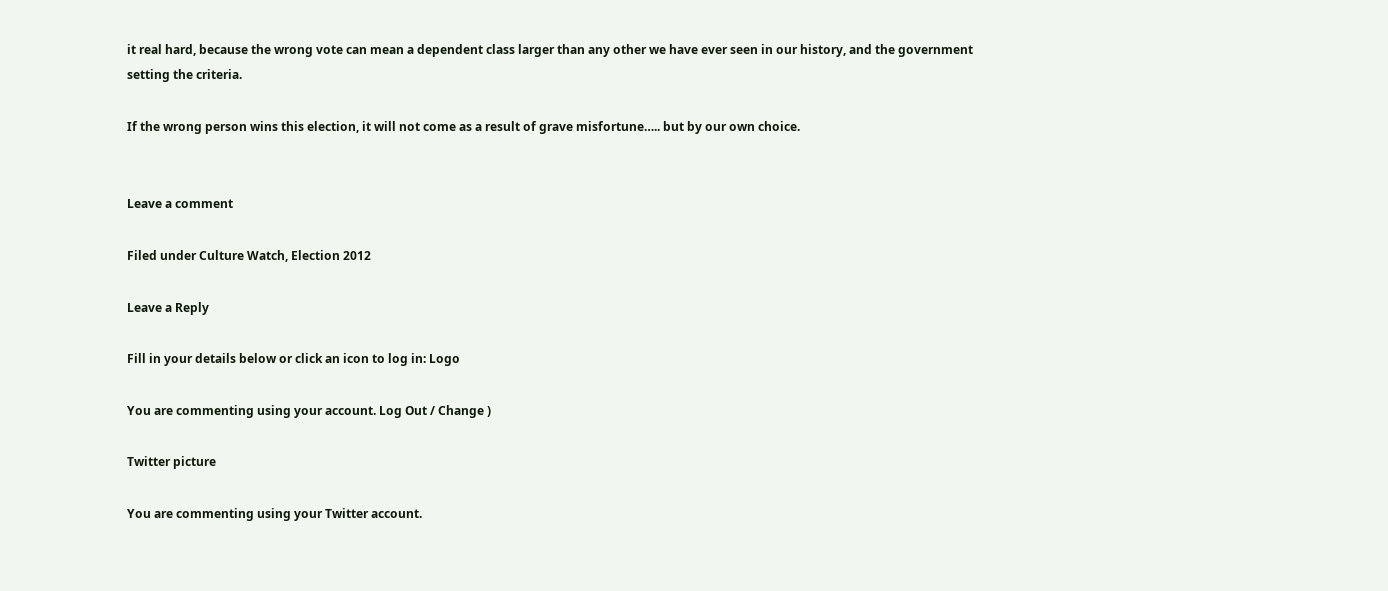it real hard, because the wrong vote can mean a dependent class larger than any other we have ever seen in our history, and the government setting the criteria.

If the wrong person wins this election, it will not come as a result of grave misfortune….. but by our own choice.


Leave a comment

Filed under Culture Watch, Election 2012

Leave a Reply

Fill in your details below or click an icon to log in: Logo

You are commenting using your account. Log Out / Change )

Twitter picture

You are commenting using your Twitter account.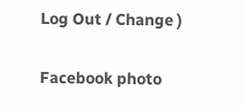Log Out / Change )

Facebook photo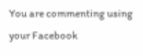You are commenting using your Facebook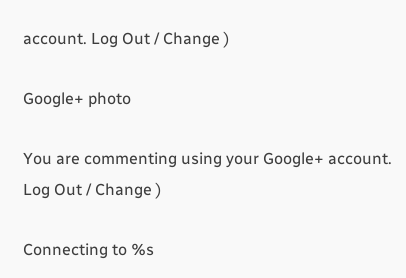account. Log Out / Change )

Google+ photo

You are commenting using your Google+ account. Log Out / Change )

Connecting to %s